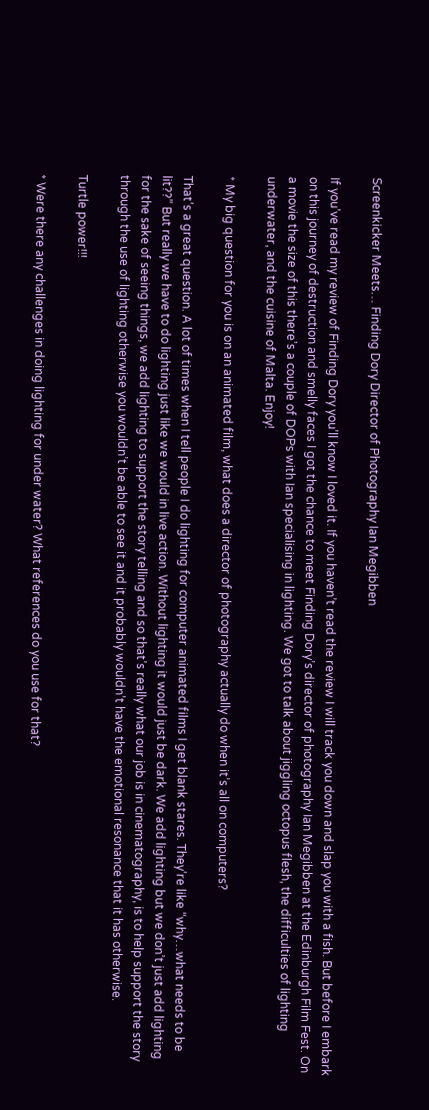Screenkicker Meets… Finding Dory Director of Photography Ian Megibben

If you’ve read my review of Finding Dory you’ll know I loved it. If you haven’t read the review I will track you down and slap you with a fish. But before I embark on this journey of destruction and smelly faces I got the chance to meet Finding Dory’s director of photography Ian Megibben at the Edinburgh Film Fest. On a movie the size of this there’s a couple of DOPs with Ian specialising in lighting. We got to talk about jiggling octopus flesh, the difficulties of lighting underwater, and the cuisine of Malta. Enjoy!

* My big question for you is on an animated film, what does a director of photography actually do when it’s all on computers?

That’s a great question. A lot of times when I tell people I do lighting for computer animated films I get blank stares. They’re like “why…what needs to be lit??” But really we have to do lighting just like we would in live action. Without lighting it would just be dark. We add lighting but we don’t just add lighting for the sake of seeing things, we add lighting to support the story telling and so that’s really what our job is in cinematography, is to help support the story through the use of lighting otherwise you wouldn’t be able to see it and it probably wouldn’t have the emotional resonance that it has otherwise.

Turtle power!!!

* Were there any challenges in doing lighting for under water? What references do you use for that?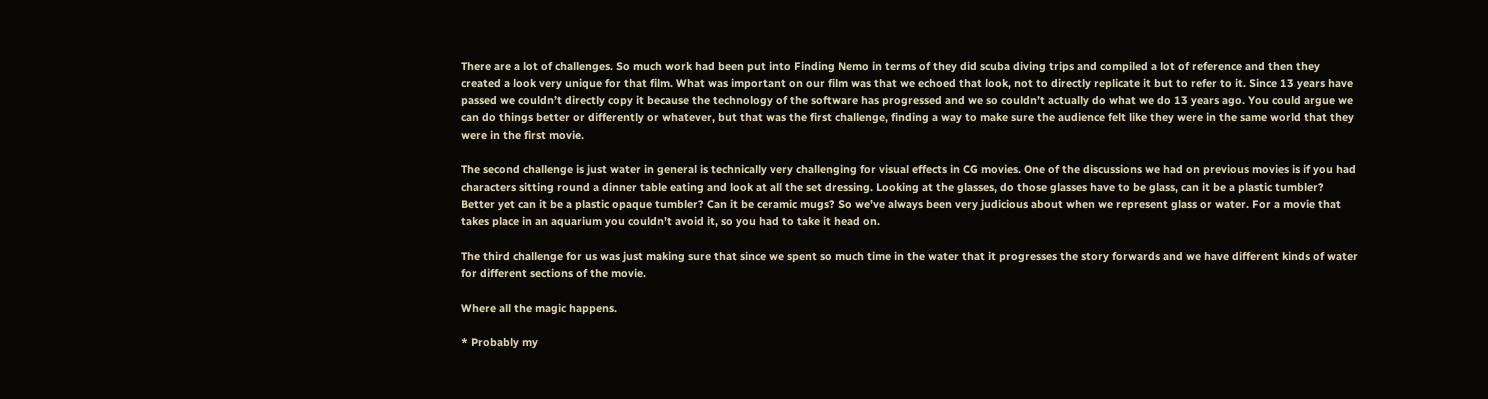There are a lot of challenges. So much work had been put into Finding Nemo in terms of they did scuba diving trips and compiled a lot of reference and then they created a look very unique for that film. What was important on our film was that we echoed that look, not to directly replicate it but to refer to it. Since 13 years have passed we couldn’t directly copy it because the technology of the software has progressed and we so couldn’t actually do what we do 13 years ago. You could argue we can do things better or differently or whatever, but that was the first challenge, finding a way to make sure the audience felt like they were in the same world that they were in the first movie.

The second challenge is just water in general is technically very challenging for visual effects in CG movies. One of the discussions we had on previous movies is if you had characters sitting round a dinner table eating and look at all the set dressing. Looking at the glasses, do those glasses have to be glass, can it be a plastic tumbler? Better yet can it be a plastic opaque tumbler? Can it be ceramic mugs? So we’ve always been very judicious about when we represent glass or water. For a movie that takes place in an aquarium you couldn’t avoid it, so you had to take it head on.

The third challenge for us was just making sure that since we spent so much time in the water that it progresses the story forwards and we have different kinds of water for different sections of the movie.

Where all the magic happens.

* Probably my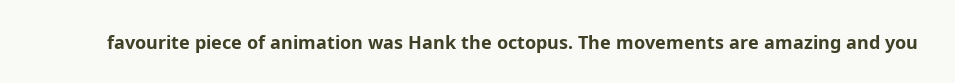favourite piece of animation was Hank the octopus. The movements are amazing and you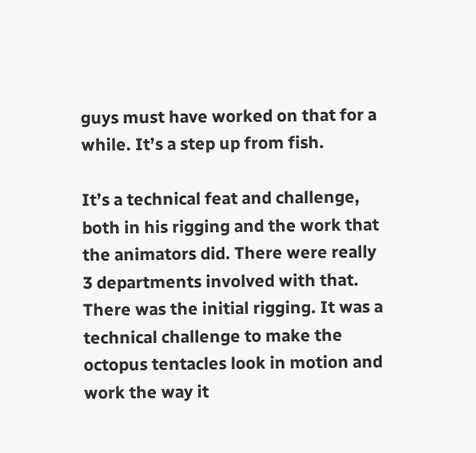guys must have worked on that for a while. It’s a step up from fish.

It’s a technical feat and challenge, both in his rigging and the work that the animators did. There were really 3 departments involved with that. There was the initial rigging. It was a technical challenge to make the octopus tentacles look in motion and work the way it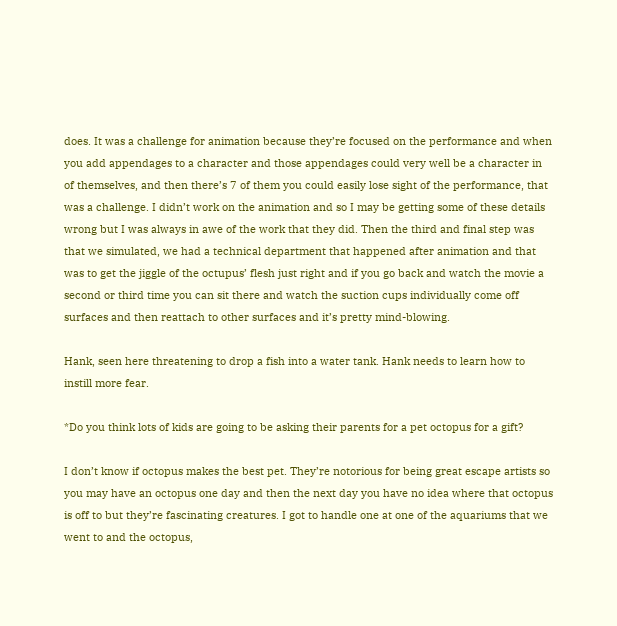does. It was a challenge for animation because they’re focused on the performance and when you add appendages to a character and those appendages could very well be a character in of themselves, and then there’s 7 of them you could easily lose sight of the performance, that was a challenge. I didn’t work on the animation and so I may be getting some of these details wrong but I was always in awe of the work that they did. Then the third and final step was that we simulated, we had a technical department that happened after animation and that was to get the jiggle of the octupus’ flesh just right and if you go back and watch the movie a second or third time you can sit there and watch the suction cups individually come off surfaces and then reattach to other surfaces and it’s pretty mind-blowing.

Hank, seen here threatening to drop a fish into a water tank. Hank needs to learn how to instill more fear.

*Do you think lots of kids are going to be asking their parents for a pet octopus for a gift?

I don’t know if octopus makes the best pet. They’re notorious for being great escape artists so you may have an octopus one day and then the next day you have no idea where that octopus is off to but they’re fascinating creatures. I got to handle one at one of the aquariums that we went to and the octopus,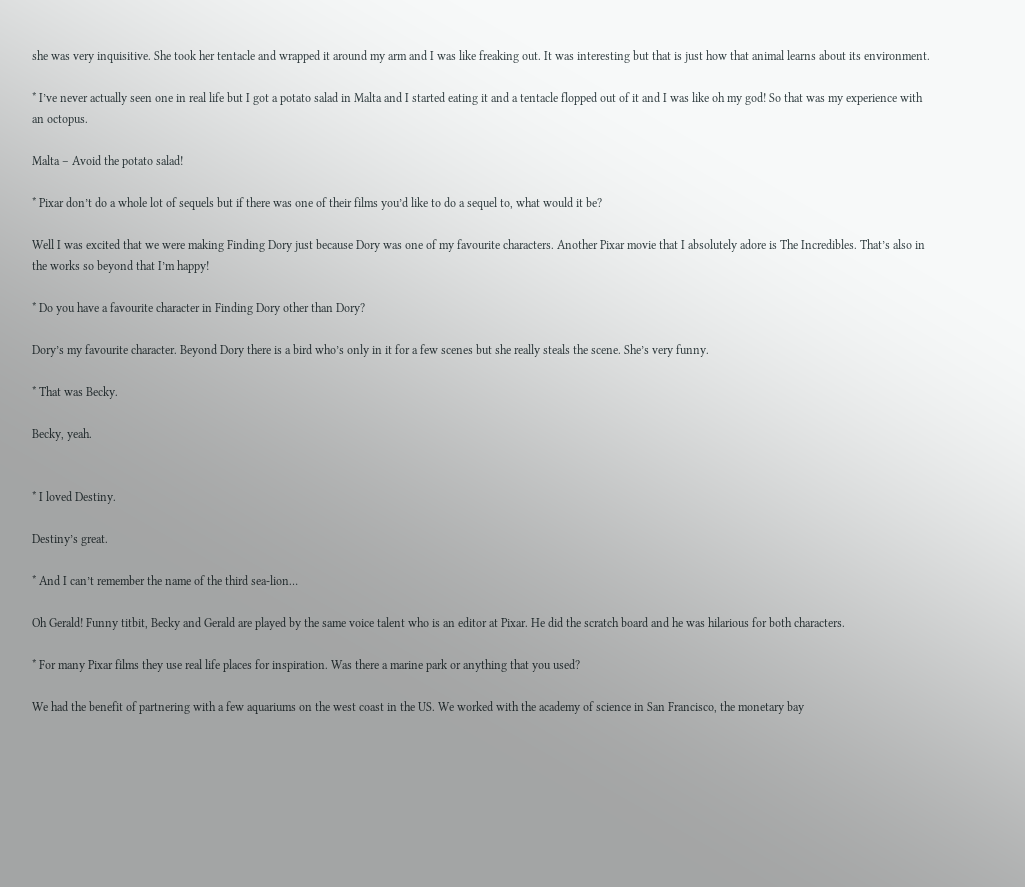she was very inquisitive. She took her tentacle and wrapped it around my arm and I was like freaking out. It was interesting but that is just how that animal learns about its environment.

* I’ve never actually seen one in real life but I got a potato salad in Malta and I started eating it and a tentacle flopped out of it and I was like oh my god! So that was my experience with an octopus.

Malta – Avoid the potato salad!

* Pixar don’t do a whole lot of sequels but if there was one of their films you’d like to do a sequel to, what would it be?

Well I was excited that we were making Finding Dory just because Dory was one of my favourite characters. Another Pixar movie that I absolutely adore is The Incredibles. That’s also in the works so beyond that I’m happy!

* Do you have a favourite character in Finding Dory other than Dory?

Dory’s my favourite character. Beyond Dory there is a bird who’s only in it for a few scenes but she really steals the scene. She’s very funny.

* That was Becky.

Becky, yeah.


* I loved Destiny.

Destiny’s great.

* And I can’t remember the name of the third sea-lion…

Oh Gerald! Funny titbit, Becky and Gerald are played by the same voice talent who is an editor at Pixar. He did the scratch board and he was hilarious for both characters.

* For many Pixar films they use real life places for inspiration. Was there a marine park or anything that you used?

We had the benefit of partnering with a few aquariums on the west coast in the US. We worked with the academy of science in San Francisco, the monetary bay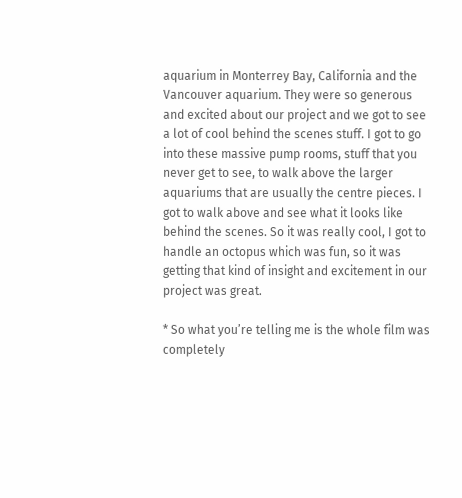aquarium in Monterrey Bay, California and the Vancouver aquarium. They were so generous and excited about our project and we got to see a lot of cool behind the scenes stuff. I got to go into these massive pump rooms, stuff that you never get to see, to walk above the larger aquariums that are usually the centre pieces. I got to walk above and see what it looks like behind the scenes. So it was really cool, I got to handle an octopus which was fun, so it was getting that kind of insight and excitement in our project was great.

* So what you’re telling me is the whole film was completely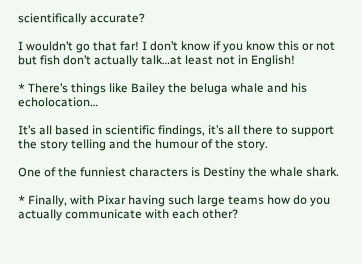scientifically accurate?

I wouldn’t go that far! I don’t know if you know this or not but fish don’t actually talk…at least not in English!

* There’s things like Bailey the beluga whale and his echolocation…

It’s all based in scientific findings, it’s all there to support the story telling and the humour of the story.

One of the funniest characters is Destiny the whale shark.

* Finally, with Pixar having such large teams how do you actually communicate with each other?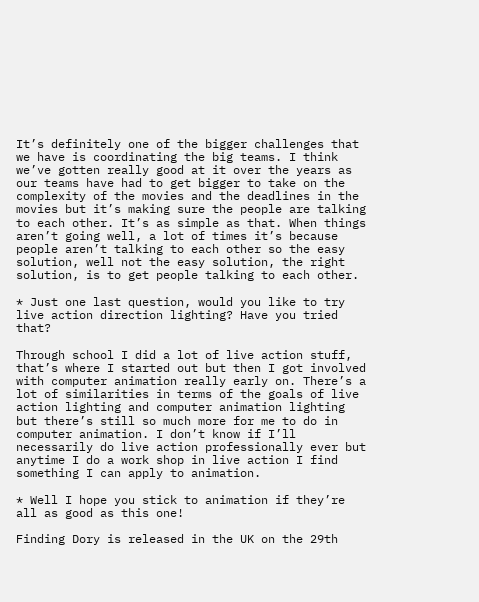It’s definitely one of the bigger challenges that we have is coordinating the big teams. I think we’ve gotten really good at it over the years as our teams have had to get bigger to take on the complexity of the movies and the deadlines in the movies but it’s making sure the people are talking to each other. It’s as simple as that. When things aren’t going well, a lot of times it’s because people aren’t talking to each other so the easy solution, well not the easy solution, the right solution, is to get people talking to each other.

* Just one last question, would you like to try live action direction lighting? Have you tried that?

Through school I did a lot of live action stuff, that’s where I started out but then I got involved with computer animation really early on. There’s a lot of similarities in terms of the goals of live action lighting and computer animation lighting but there’s still so much more for me to do in computer animation. I don’t know if I’ll necessarily do live action professionally ever but anytime I do a work shop in live action I find something I can apply to animation.

* Well I hope you stick to animation if they’re all as good as this one!

Finding Dory is released in the UK on the 29th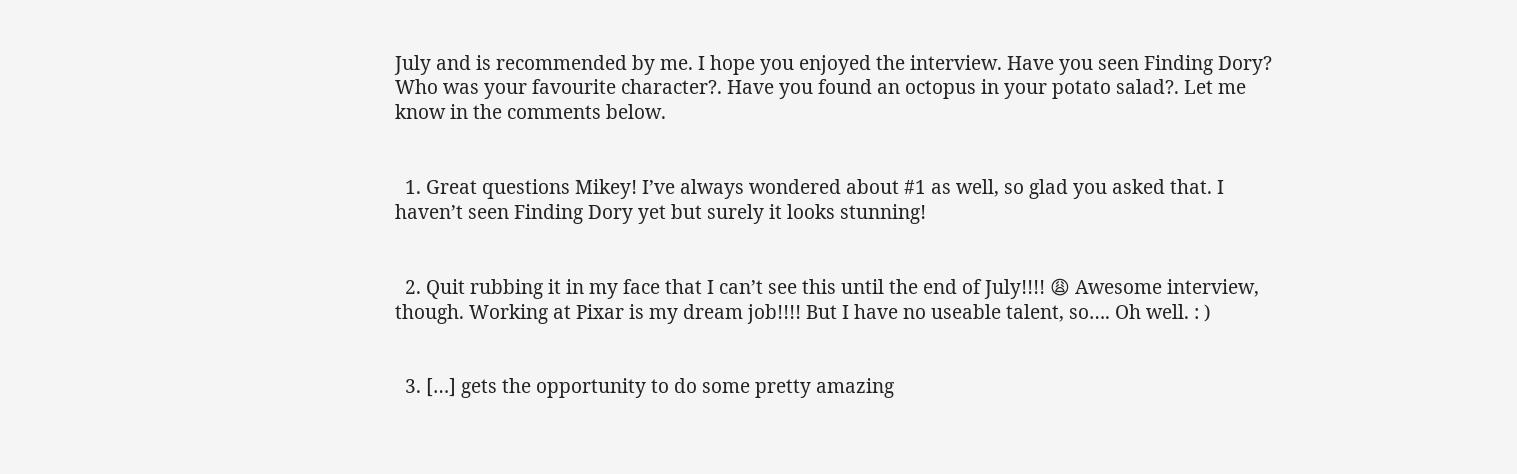July and is recommended by me. I hope you enjoyed the interview. Have you seen Finding Dory? Who was your favourite character?. Have you found an octopus in your potato salad?. Let me know in the comments below.


  1. Great questions Mikey! I’ve always wondered about #1 as well, so glad you asked that. I haven’t seen Finding Dory yet but surely it looks stunning!


  2. Quit rubbing it in my face that I can’t see this until the end of July!!!! 😩 Awesome interview, though. Working at Pixar is my dream job!!!! But I have no useable talent, so…. Oh well. : )


  3. […] gets the opportunity to do some pretty amazing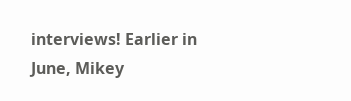interviews! Earlier in June, Mikey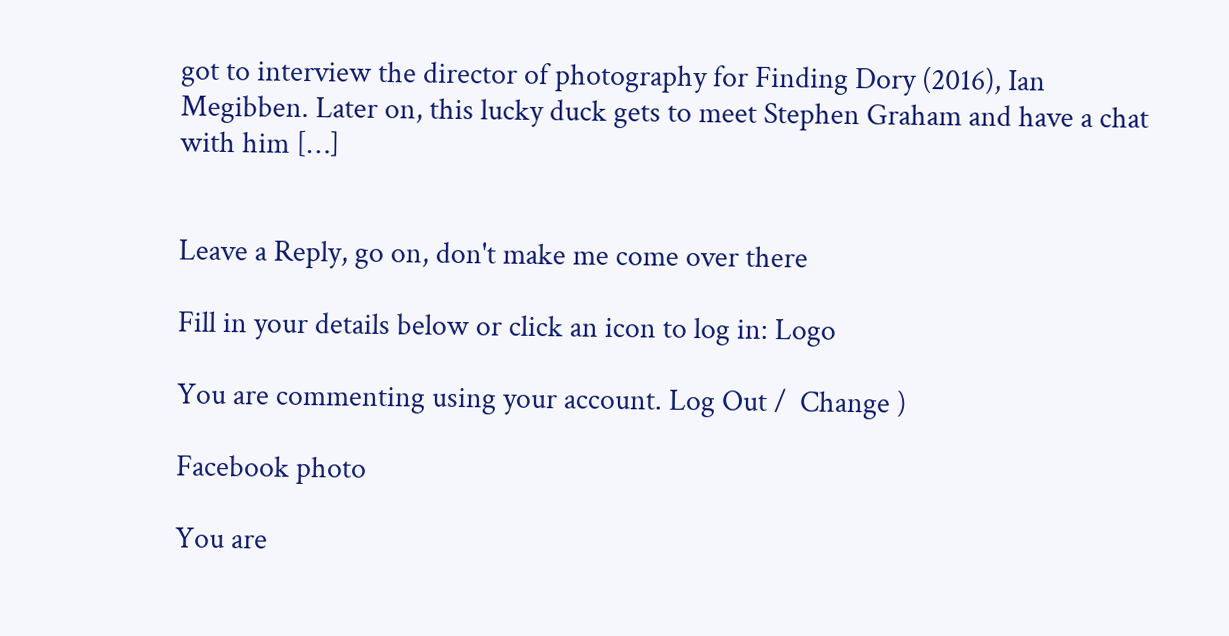got to interview the director of photography for Finding Dory (2016), Ian Megibben. Later on, this lucky duck gets to meet Stephen Graham and have a chat with him […]


Leave a Reply, go on, don't make me come over there

Fill in your details below or click an icon to log in: Logo

You are commenting using your account. Log Out /  Change )

Facebook photo

You are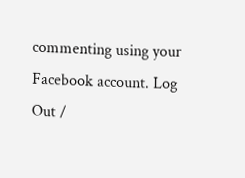commenting using your Facebook account. Log Out /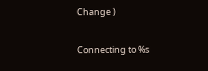Change )

Connecting to %s